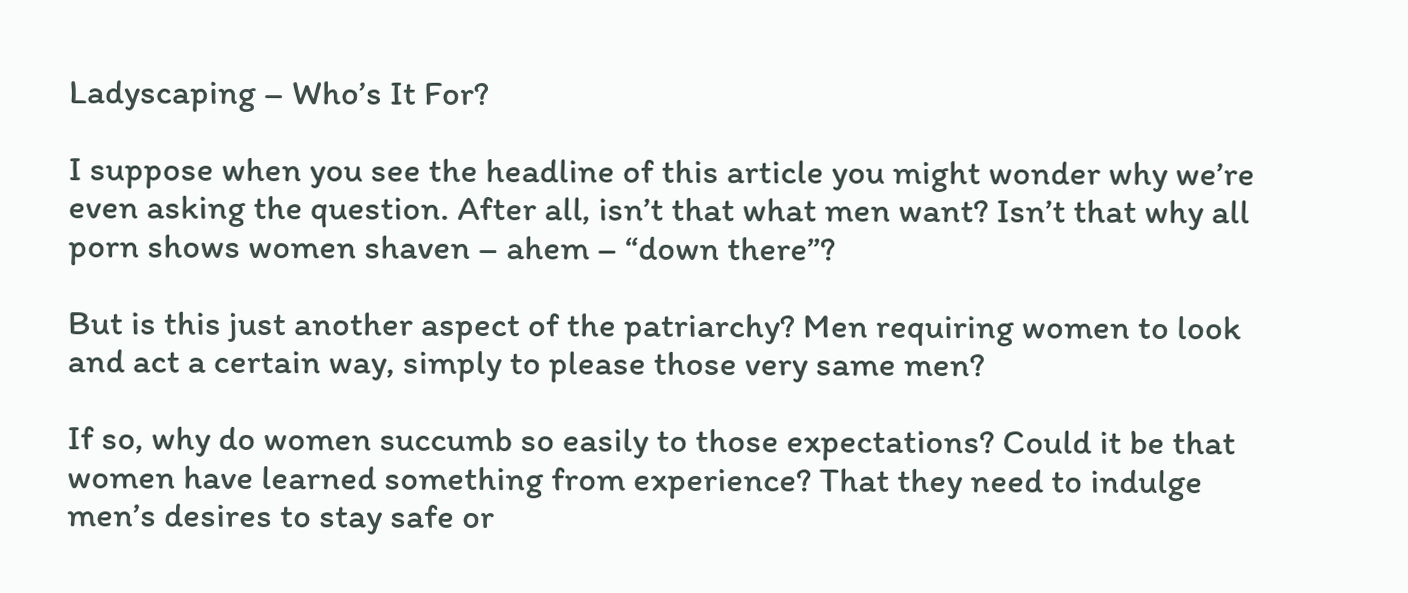Ladyscaping – Who’s It For?

I suppose when you see the headline of this article you might wonder why we’re even asking the question. After all, isn’t that what men want? Isn’t that why all porn shows women shaven – ahem – “down there”?

But is this just another aspect of the patriarchy? Men requiring women to look and act a certain way, simply to please those very same men?

If so, why do women succumb so easily to those expectations? Could it be that women have learned something from experience? That they need to indulge men’s desires to stay safe or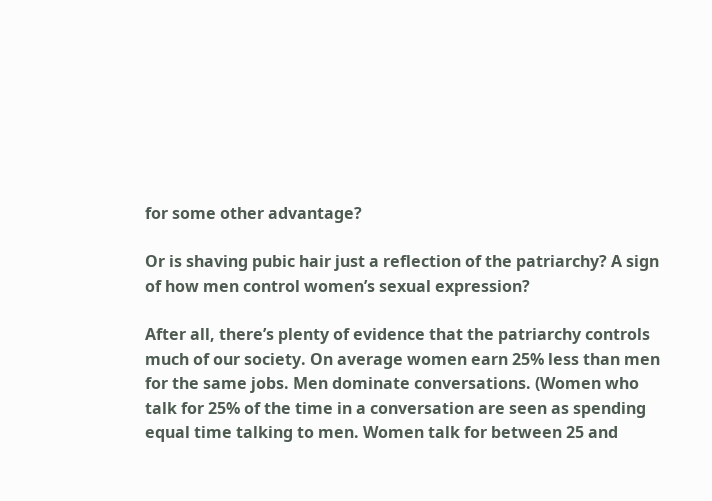for some other advantage?

Or is shaving pubic hair just a reflection of the patriarchy? A sign of how men control women’s sexual expression?

After all, there’s plenty of evidence that the patriarchy controls much of our society. On average women earn 25% less than men for the same jobs. Men dominate conversations. (Women who talk for 25% of the time in a conversation are seen as spending equal time talking to men. Women talk for between 25 and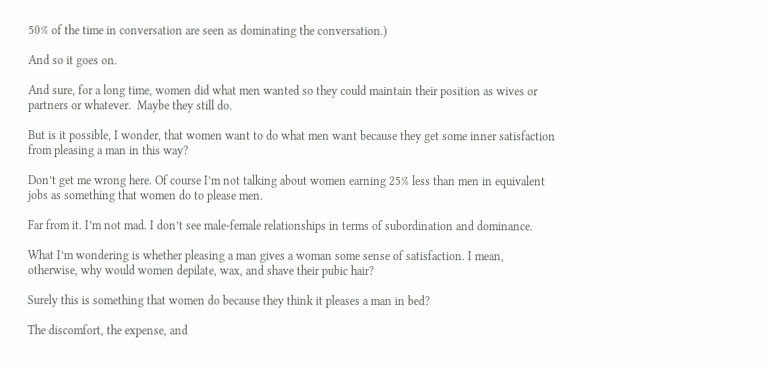50% of the time in conversation are seen as dominating the conversation.)

And so it goes on.

And sure, for a long time, women did what men wanted so they could maintain their position as wives or partners or whatever.  Maybe they still do.

But is it possible, I wonder, that women want to do what men want because they get some inner satisfaction from pleasing a man in this way?

Don’t get me wrong here. Of course I’m not talking about women earning 25% less than men in equivalent jobs as something that women do to please men.

Far from it. I’m not mad. I don’t see male-female relationships in terms of subordination and dominance.

What I’m wondering is whether pleasing a man gives a woman some sense of satisfaction. I mean, otherwise, why would women depilate, wax, and shave their pubic hair?

Surely this is something that women do because they think it pleases a man in bed?

The discomfort, the expense, and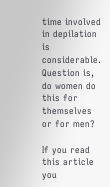time involved in depilation is considerable. Question is, do women do this for themselves or for men?

If you read this article you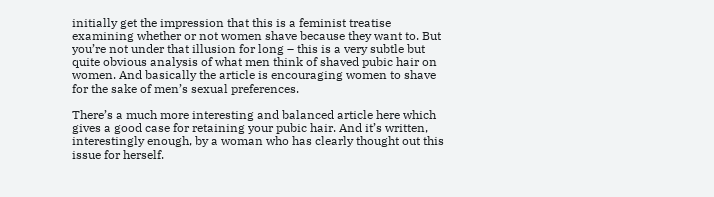initially get the impression that this is a feminist treatise examining whether or not women shave because they want to. But you’re not under that illusion for long – this is a very subtle but quite obvious analysis of what men think of shaved pubic hair on women. And basically the article is encouraging women to shave for the sake of men’s sexual preferences.

There’s a much more interesting and balanced article here which gives a good case for retaining your pubic hair. And it’s written, interestingly enough, by a woman who has clearly thought out this issue for herself.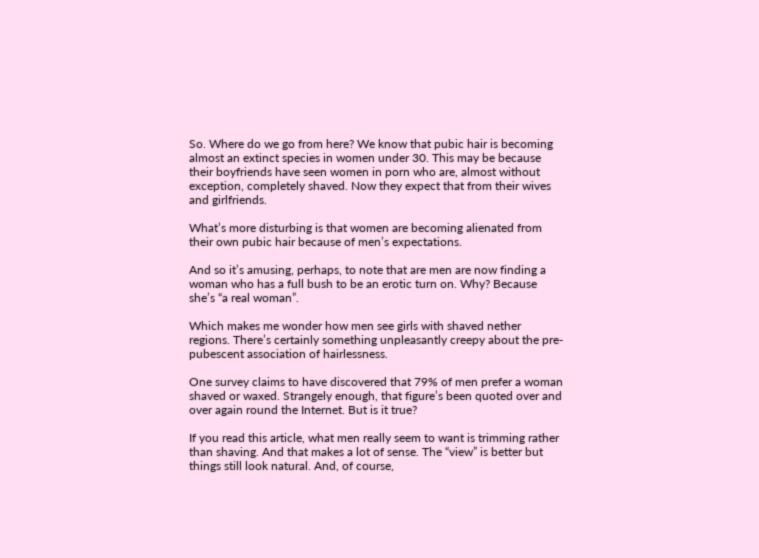So. Where do we go from here? We know that pubic hair is becoming almost an extinct species in women under 30. This may be because their boyfriends have seen women in porn who are, almost without exception, completely shaved. Now they expect that from their wives and girlfriends.

What’s more disturbing is that women are becoming alienated from their own pubic hair because of men’s expectations.

And so it’s amusing, perhaps, to note that are men are now finding a woman who has a full bush to be an erotic turn on. Why? Because she’s “a real woman”.

Which makes me wonder how men see girls with shaved nether regions. There’s certainly something unpleasantly creepy about the pre-pubescent association of hairlessness.

One survey claims to have discovered that 79% of men prefer a woman shaved or waxed. Strangely enough, that figure’s been quoted over and over again round the Internet. But is it true?

If you read this article, what men really seem to want is trimming rather than shaving. And that makes a lot of sense. The “view” is better but things still look natural. And, of course,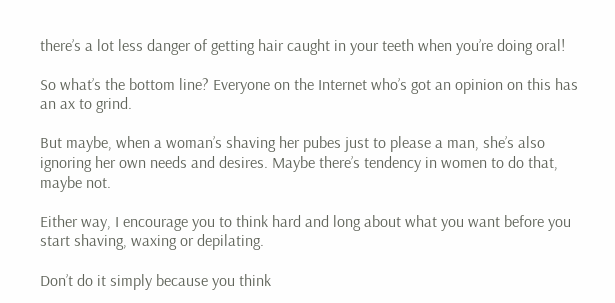there’s a lot less danger of getting hair caught in your teeth when you’re doing oral!

So what’s the bottom line? Everyone on the Internet who’s got an opinion on this has an ax to grind.

But maybe, when a woman’s shaving her pubes just to please a man, she’s also ignoring her own needs and desires. Maybe there’s tendency in women to do that, maybe not.

Either way, I encourage you to think hard and long about what you want before you start shaving, waxing or depilating.

Don’t do it simply because you think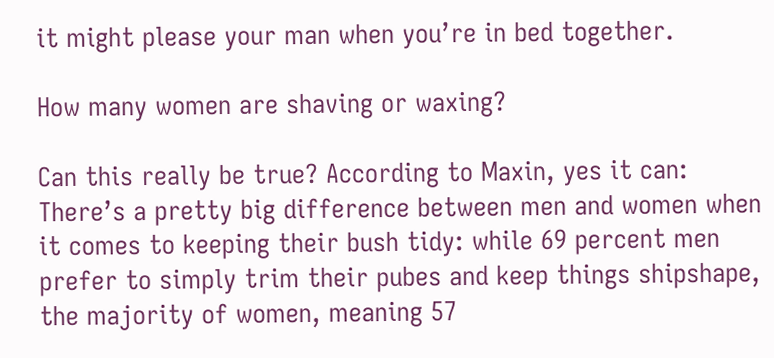it might please your man when you’re in bed together.

How many women are shaving or waxing?

Can this really be true? According to Maxin, yes it can: There’s a pretty big difference between men and women when it comes to keeping their bush tidy: while 69 percent men prefer to simply trim their pubes and keep things shipshape, the majority of women, meaning 57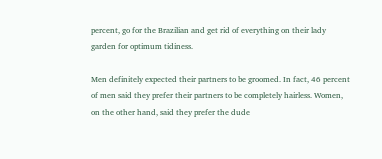percent, go for the Brazilian and get rid of everything on their lady garden for optimum tidiness.

Men definitely expected their partners to be groomed. In fact, 46 percent of men said they prefer their partners to be completely hairless. Women, on the other hand, said they prefer the dude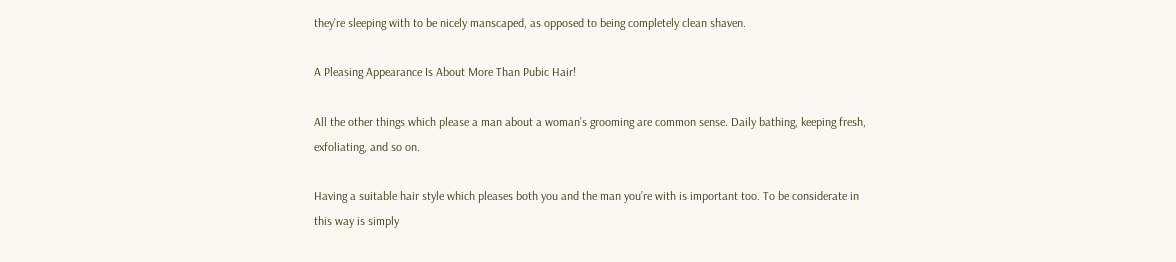they’re sleeping with to be nicely manscaped, as opposed to being completely clean shaven.

A Pleasing Appearance Is About More Than Pubic Hair!

All the other things which please a man about a woman’s grooming are common sense. Daily bathing, keeping fresh, exfoliating, and so on.

Having a suitable hair style which pleases both you and the man you’re with is important too. To be considerate in this way is simply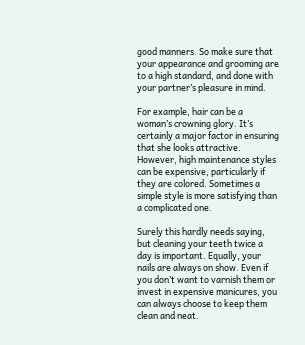good manners. So make sure that your appearance and grooming are to a high standard, and done with your partner’s pleasure in mind.

For example, hair can be a woman’s crowning glory. It’s certainly a major factor in ensuring that she looks attractive. However, high maintenance styles can be expensive, particularly if they are colored. Sometimes a simple style is more satisfying than a complicated one.

Surely this hardly needs saying, but cleaning your teeth twice a day is important. Equally, your nails are always on show. Even if you don’t want to varnish them or invest in expensive manicures, you can always choose to keep them clean and neat.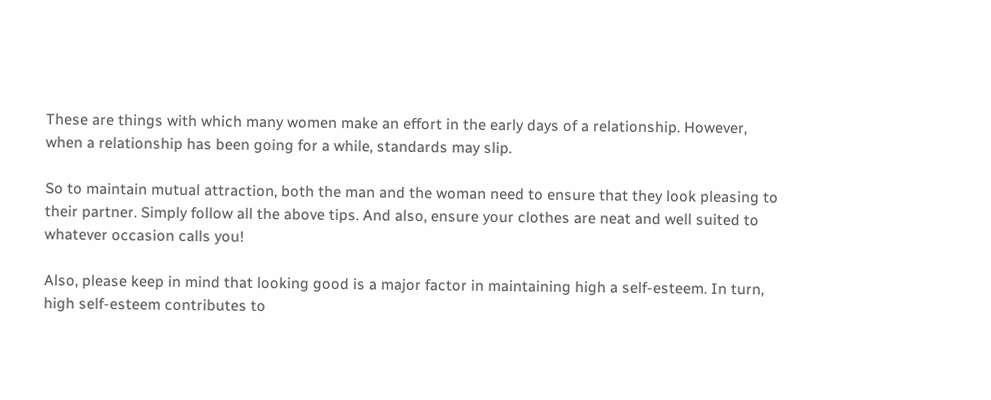These are things with which many women make an effort in the early days of a relationship. However, when a relationship has been going for a while, standards may slip.

So to maintain mutual attraction, both the man and the woman need to ensure that they look pleasing to their partner. Simply follow all the above tips. And also, ensure your clothes are neat and well suited to whatever occasion calls you!

Also, please keep in mind that looking good is a major factor in maintaining high a self-esteem. In turn, high self-esteem contributes to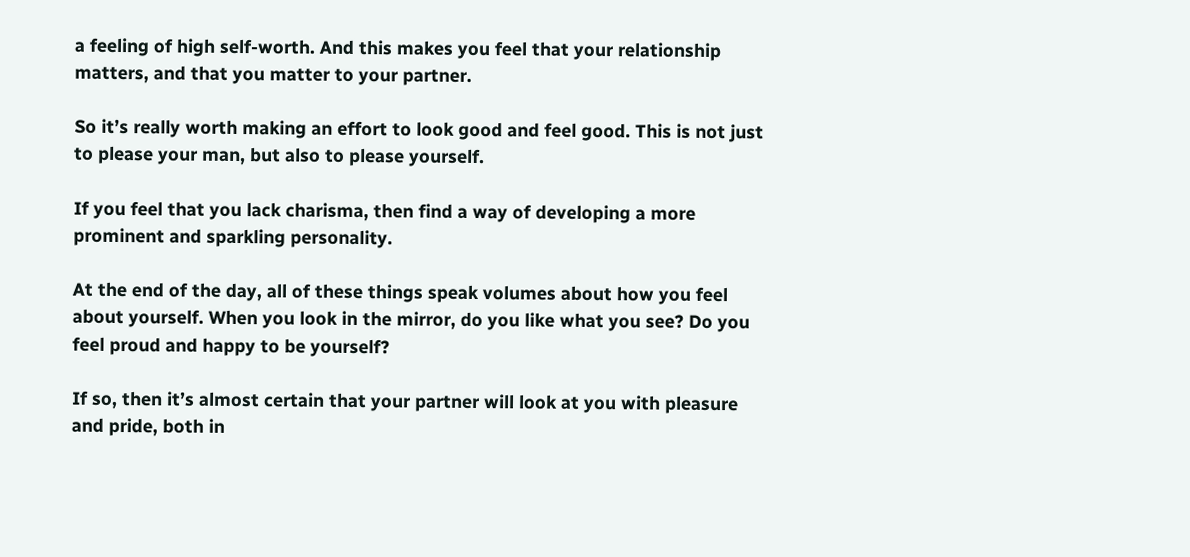a feeling of high self-worth. And this makes you feel that your relationship matters, and that you matter to your partner.

So it’s really worth making an effort to look good and feel good. This is not just to please your man, but also to please yourself.

If you feel that you lack charisma, then find a way of developing a more prominent and sparkling personality.

At the end of the day, all of these things speak volumes about how you feel about yourself. When you look in the mirror, do you like what you see? Do you feel proud and happy to be yourself?

If so, then it’s almost certain that your partner will look at you with pleasure and pride, both in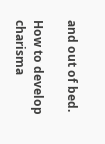and out of bed.

How to develop charisma